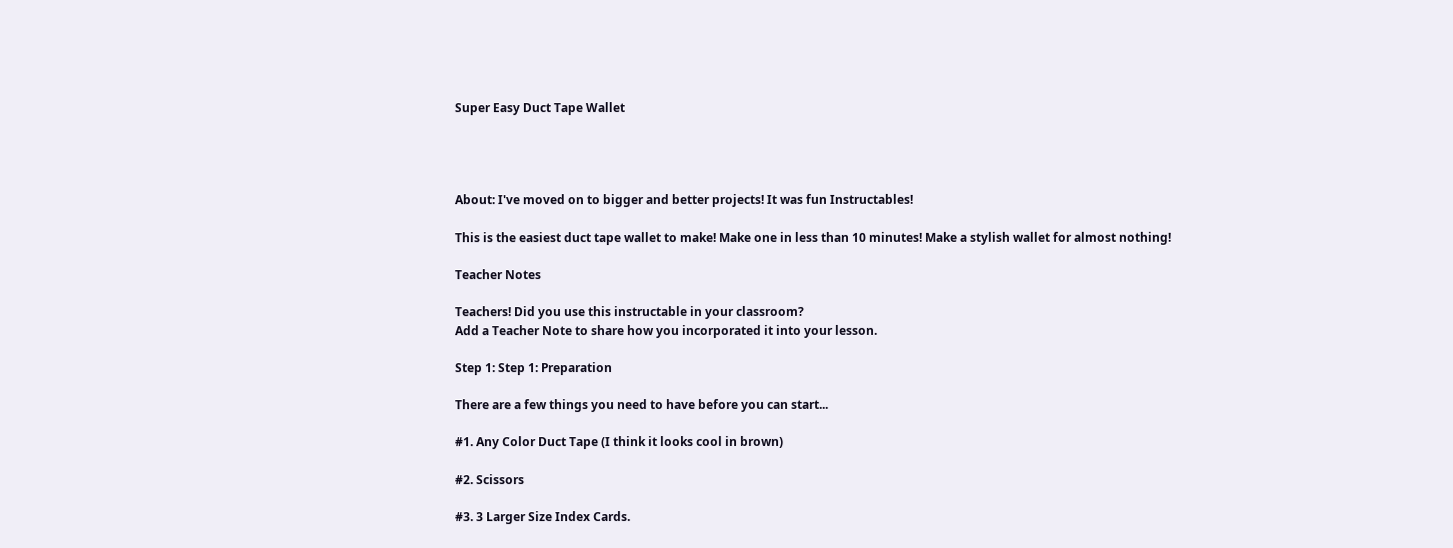Super Easy Duct Tape Wallet




About: I've moved on to bigger and better projects! It was fun Instructables!

This is the easiest duct tape wallet to make! Make one in less than 10 minutes! Make a stylish wallet for almost nothing!

Teacher Notes

Teachers! Did you use this instructable in your classroom?
Add a Teacher Note to share how you incorporated it into your lesson.

Step 1: Step 1: Preparation

There are a few things you need to have before you can start...

#1. Any Color Duct Tape (I think it looks cool in brown)

#2. Scissors

#3. 3 Larger Size Index Cards.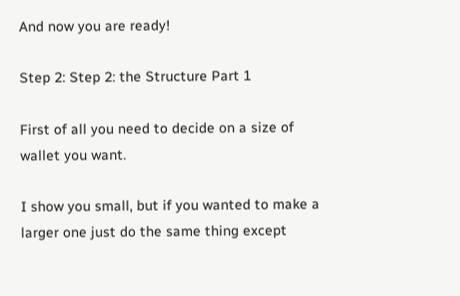And now you are ready!

Step 2: Step 2: the Structure Part 1

First of all you need to decide on a size of wallet you want.

I show you small, but if you wanted to make a larger one just do the same thing except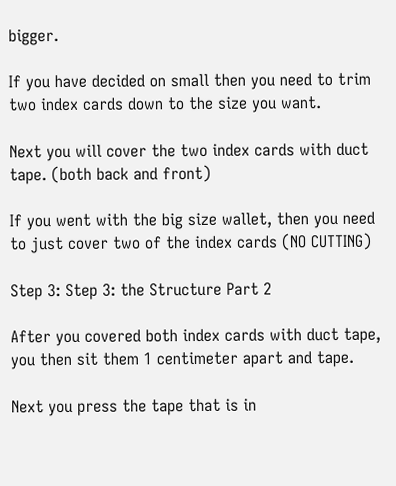bigger.

If you have decided on small then you need to trim two index cards down to the size you want.

Next you will cover the two index cards with duct tape. (both back and front)

If you went with the big size wallet, then you need to just cover two of the index cards (NO CUTTING)

Step 3: Step 3: the Structure Part 2

After you covered both index cards with duct tape, you then sit them 1 centimeter apart and tape.

Next you press the tape that is in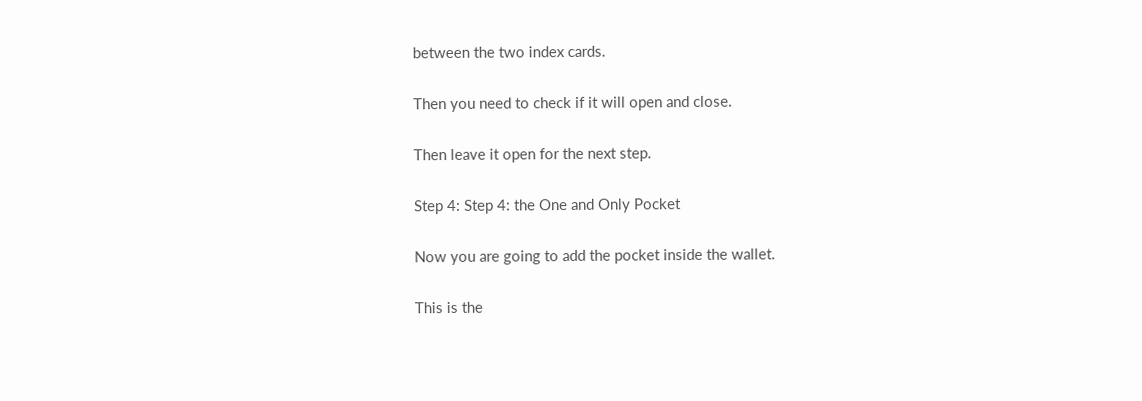between the two index cards.

Then you need to check if it will open and close.

Then leave it open for the next step.

Step 4: Step 4: the One and Only Pocket

Now you are going to add the pocket inside the wallet.

This is the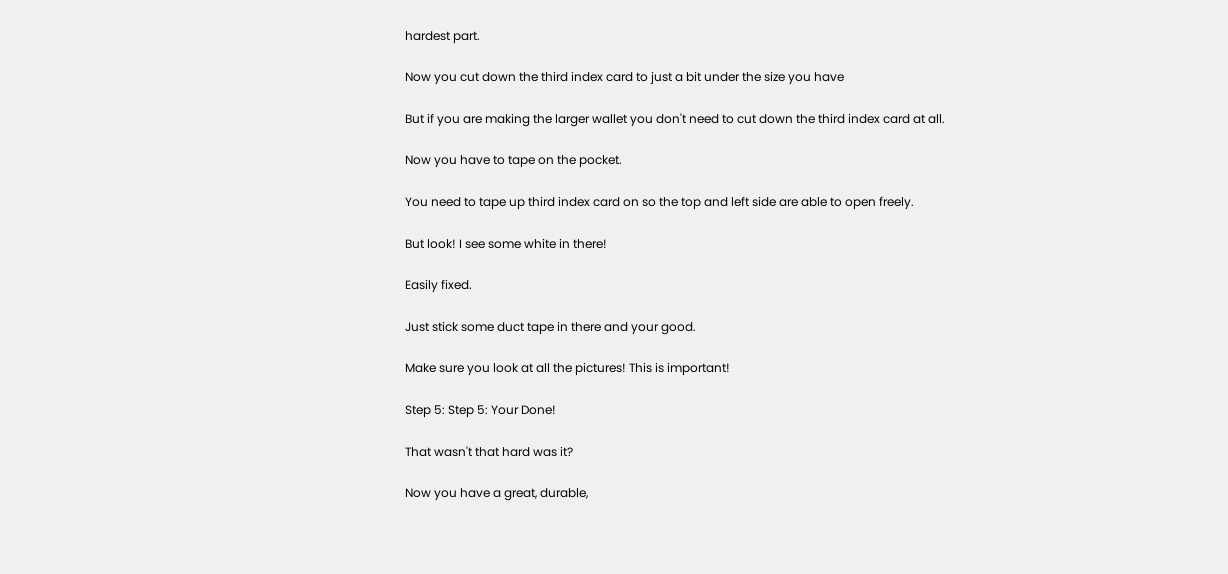hardest part.

Now you cut down the third index card to just a bit under the size you have

But if you are making the larger wallet you don't need to cut down the third index card at all.

Now you have to tape on the pocket.

You need to tape up third index card on so the top and left side are able to open freely.

But look! I see some white in there!

Easily fixed.

Just stick some duct tape in there and your good.

Make sure you look at all the pictures! This is important!

Step 5: Step 5: Your Done!

That wasn't that hard was it?

Now you have a great, durable,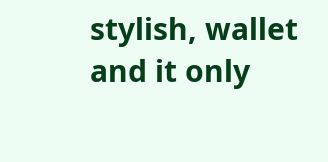stylish, wallet and it only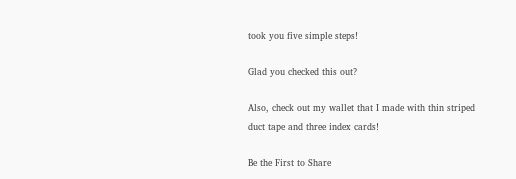took you five simple steps!

Glad you checked this out?

Also, check out my wallet that I made with thin striped duct tape and three index cards!

Be the First to Share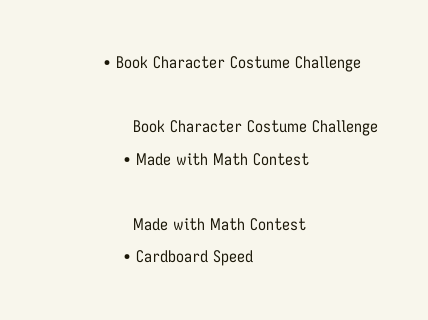• Book Character Costume Challenge

      Book Character Costume Challenge
    • Made with Math Contest

      Made with Math Contest
    • Cardboard Speed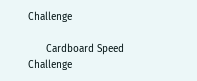Challenge

      Cardboard Speed Challenge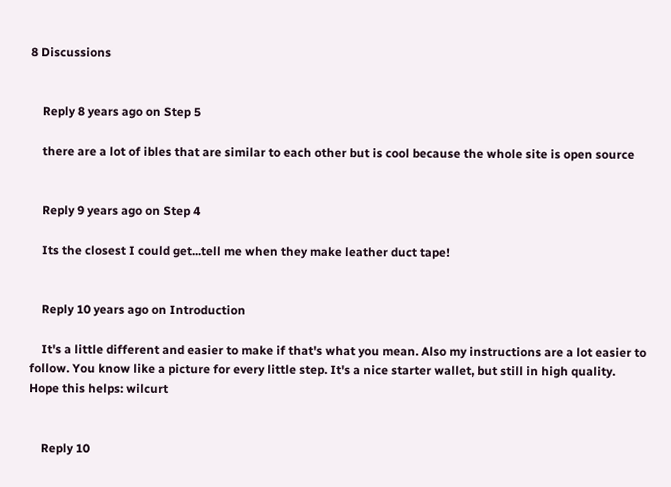8 Discussions


    Reply 8 years ago on Step 5

    there are a lot of ibles that are similar to each other but is cool because the whole site is open source


    Reply 9 years ago on Step 4

    Its the closest I could get...tell me when they make leather duct tape!


    Reply 10 years ago on Introduction

    It's a little different and easier to make if that's what you mean. Also my instructions are a lot easier to follow. You know like a picture for every little step. It's a nice starter wallet, but still in high quality. Hope this helps: wilcurt


    Reply 10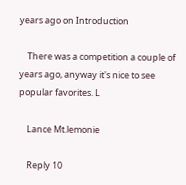years ago on Introduction

    There was a competition a couple of years ago, anyway it's nice to see popular favorites. L

    Lance Mt.lemonie

    Reply 10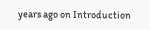years ago on Introduction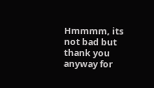Hmmmm, its not bad but thank you anyway for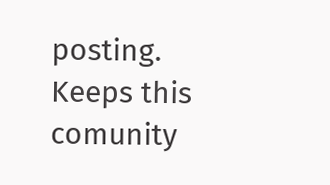posting. Keeps this comunity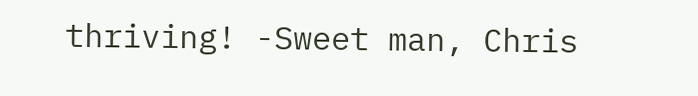thriving! -Sweet man, Chris